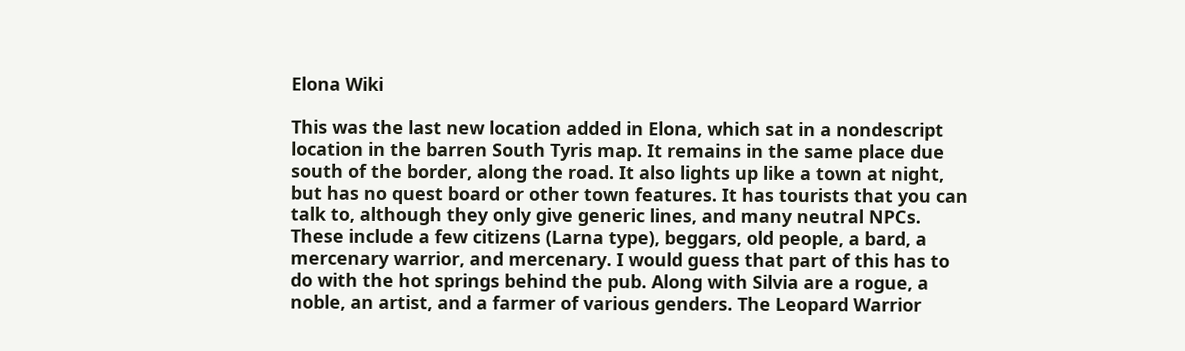Elona Wiki

This was the last new location added in Elona, which sat in a nondescript location in the barren South Tyris map. It remains in the same place due south of the border, along the road. It also lights up like a town at night, but has no quest board or other town features. It has tourists that you can talk to, although they only give generic lines, and many neutral NPCs. These include a few citizens (Larna type), beggars, old people, a bard, a mercenary warrior, and mercenary. I would guess that part of this has to do with the hot springs behind the pub. Along with Silvia are a rogue, a noble, an artist, and a farmer of various genders. The Leopard Warrior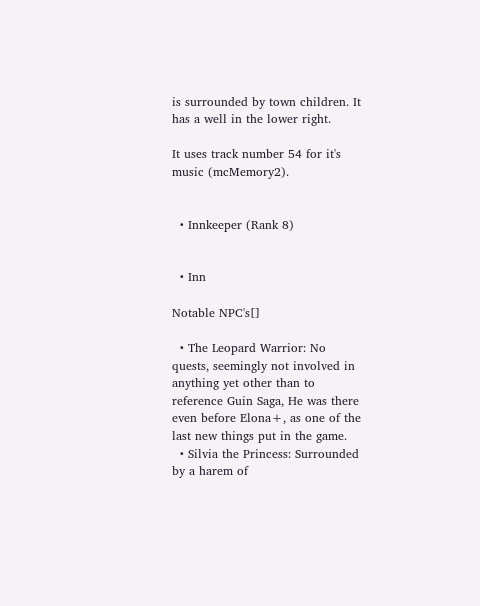is surrounded by town children. It has a well in the lower right.

It uses track number 54 for it's music (mcMemory2).


  • Innkeeper (Rank 8)


  • Inn

Notable NPC's[]

  • The Leopard Warrior: No quests, seemingly not involved in anything yet other than to reference Guin Saga, He was there even before Elona+, as one of the last new things put in the game.
  • Silvia the Princess: Surrounded by a harem of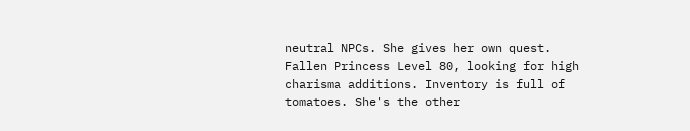neutral NPCs. She gives her own quest. Fallen Princess Level 80, looking for high charisma additions. Inventory is full of tomatoes. She's the other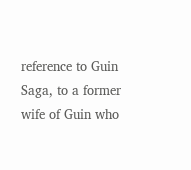reference to Guin Saga, to a former wife of Guin who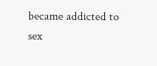became addicted to sex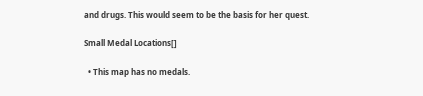and drugs. This would seem to be the basis for her quest.

Small Medal Locations[]

  • This map has no medals.